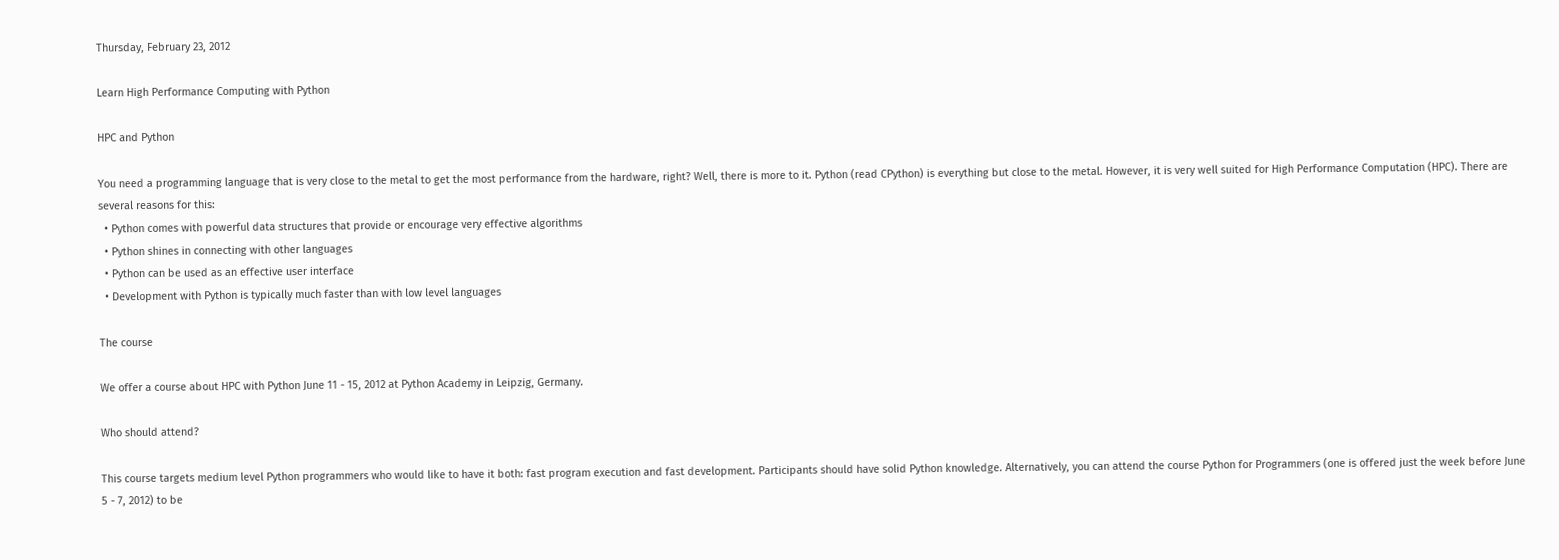Thursday, February 23, 2012

Learn High Performance Computing with Python

HPC and Python

You need a programming language that is very close to the metal to get the most performance from the hardware, right? Well, there is more to it. Python (read CPython) is everything but close to the metal. However, it is very well suited for High Performance Computation (HPC). There are several reasons for this:
  • Python comes with powerful data structures that provide or encourage very effective algorithms
  • Python shines in connecting with other languages
  • Python can be used as an effective user interface
  • Development with Python is typically much faster than with low level languages

The course

We offer a course about HPC with Python June 11 - 15, 2012 at Python Academy in Leipzig, Germany.

Who should attend?

This course targets medium level Python programmers who would like to have it both: fast program execution and fast development. Participants should have solid Python knowledge. Alternatively, you can attend the course Python for Programmers (one is offered just the week before June 5 - 7, 2012) to be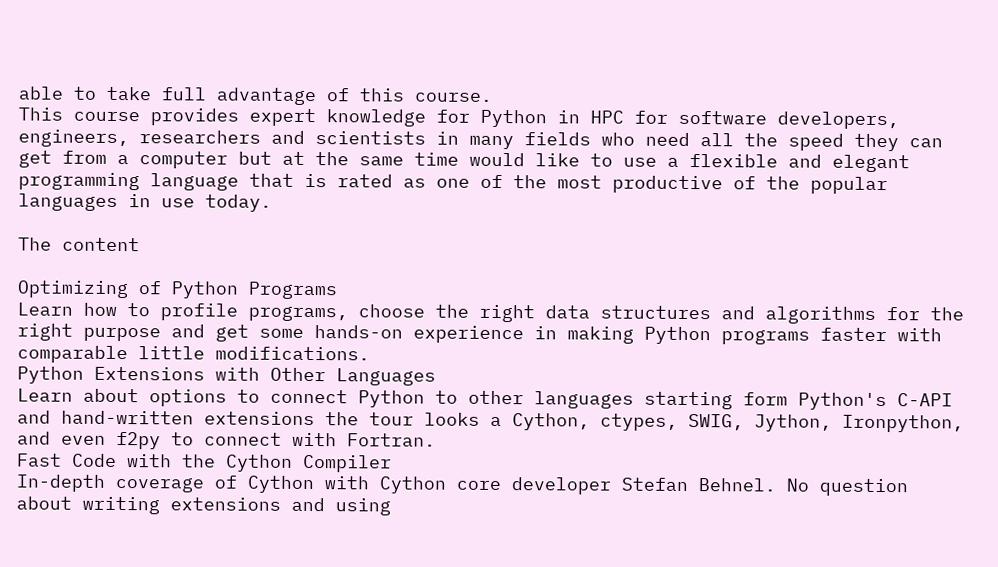able to take full advantage of this course.
This course provides expert knowledge for Python in HPC for software developers, engineers, researchers and scientists in many fields who need all the speed they can get from a computer but at the same time would like to use a flexible and elegant programming language that is rated as one of the most productive of the popular languages in use today.

The content

Optimizing of Python Programs
Learn how to profile programs, choose the right data structures and algorithms for the right purpose and get some hands-on experience in making Python programs faster with comparable little modifications.
Python Extensions with Other Languages
Learn about options to connect Python to other languages starting form Python's C-API and hand-written extensions the tour looks a Cython, ctypes, SWIG, Jython, Ironpython, and even f2py to connect with Fortran.
Fast Code with the Cython Compiler
In-depth coverage of Cython with Cython core developer Stefan Behnel. No question about writing extensions and using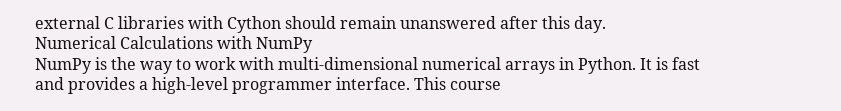external C libraries with Cython should remain unanswered after this day.
Numerical Calculations with NumPy
NumPy is the way to work with multi-dimensional numerical arrays in Python. It is fast and provides a high-level programmer interface. This course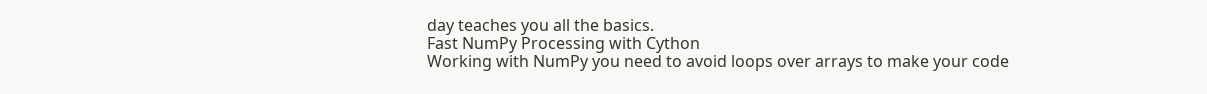day teaches you all the basics.
Fast NumPy Processing with Cython
Working with NumPy you need to avoid loops over arrays to make your code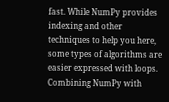fast. While NumPy provides indexing and other techniques to help you here, some types of algorithms are easier expressed with loops. Combining NumPy with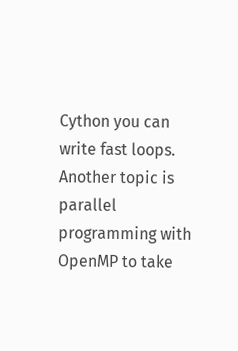Cython you can write fast loops.
Another topic is parallel programming with OpenMP to take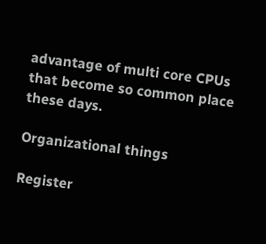advantage of multi core CPUs that become so common place these days.

Organizational things

Register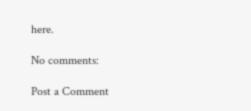here.

No comments:

Post a Comment